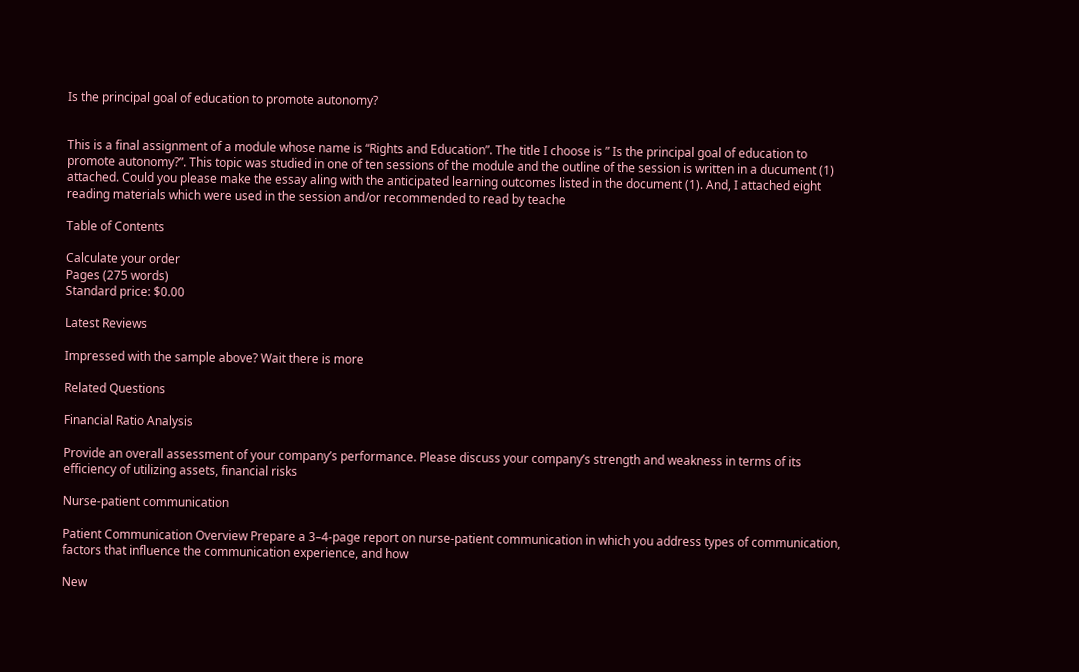Is the principal goal of education to promote autonomy?


This is a final assignment of a module whose name is “Rights and Education”. The title I choose is ” Is the principal goal of education to promote autonomy?”. This topic was studied in one of ten sessions of the module and the outline of the session is written in a ducument (1) attached. Could you please make the essay aling with the anticipated learning outcomes listed in the document (1). And, I attached eight reading materials which were used in the session and/or recommended to read by teache

Table of Contents

Calculate your order
Pages (275 words)
Standard price: $0.00

Latest Reviews

Impressed with the sample above? Wait there is more

Related Questions

Financial Ratio Analysis

Provide an overall assessment of your company’s performance. Please discuss your company’s strength and weakness in terms of its efficiency of utilizing assets, financial risks

Nurse-patient communication

Patient Communication Overview Prepare a 3–4-page report on nurse-patient communication in which you address types of communication, factors that influence the communication experience, and how

New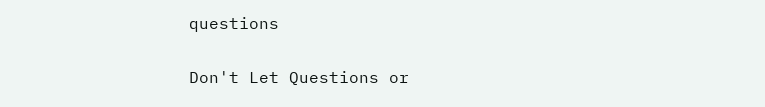questions

Don't Let Questions or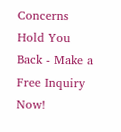Concerns Hold You Back - Make a Free Inquiry Now!